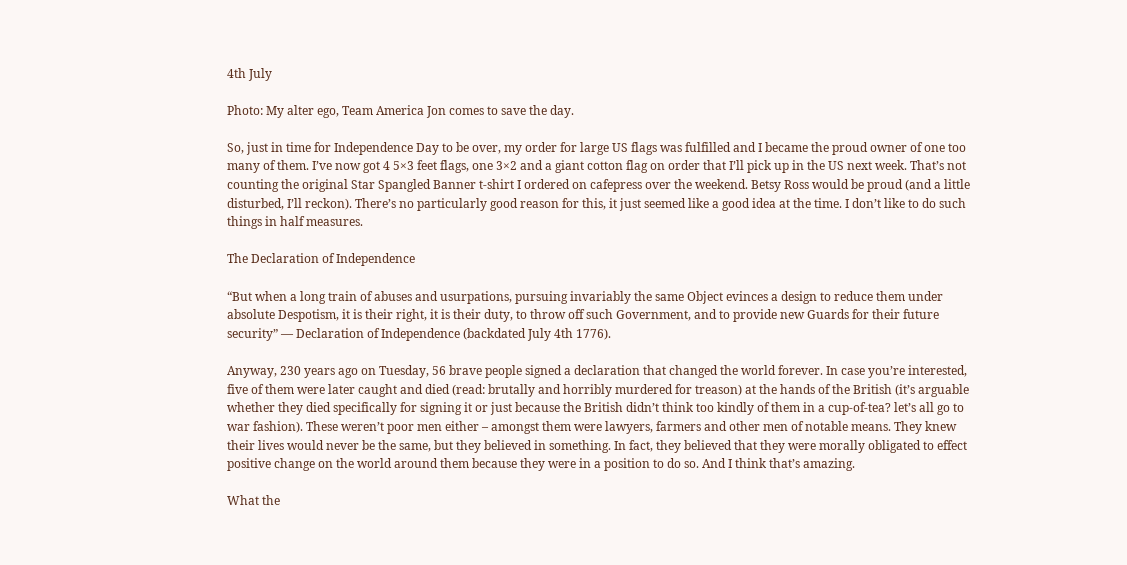4th July

Photo: My alter ego, Team America Jon comes to save the day.

So, just in time for Independence Day to be over, my order for large US flags was fulfilled and I became the proud owner of one too many of them. I’ve now got 4 5×3 feet flags, one 3×2 and a giant cotton flag on order that I’ll pick up in the US next week. That’s not counting the original Star Spangled Banner t-shirt I ordered on cafepress over the weekend. Betsy Ross would be proud (and a little disturbed, I’ll reckon). There’s no particularly good reason for this, it just seemed like a good idea at the time. I don’t like to do such things in half measures.

The Declaration of Independence

“But when a long train of abuses and usurpations, pursuing invariably the same Object evinces a design to reduce them under absolute Despotism, it is their right, it is their duty, to throw off such Government, and to provide new Guards for their future security” — Declaration of Independence (backdated July 4th 1776).

Anyway, 230 years ago on Tuesday, 56 brave people signed a declaration that changed the world forever. In case you’re interested, five of them were later caught and died (read: brutally and horribly murdered for treason) at the hands of the British (it’s arguable whether they died specifically for signing it or just because the British didn’t think too kindly of them in a cup-of-tea? let’s all go to war fashion). These weren’t poor men either – amongst them were lawyers, farmers and other men of notable means. They knew their lives would never be the same, but they believed in something. In fact, they believed that they were morally obligated to effect positive change on the world around them because they were in a position to do so. And I think that’s amazing.

What the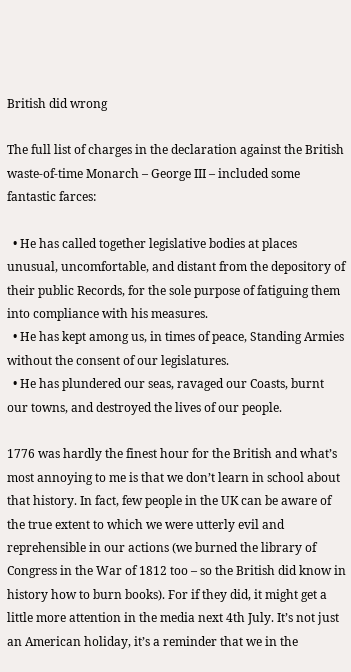British did wrong

The full list of charges in the declaration against the British waste-of-time Monarch – George III – included some fantastic farces:

  • He has called together legislative bodies at places unusual, uncomfortable, and distant from the depository of their public Records, for the sole purpose of fatiguing them into compliance with his measures.
  • He has kept among us, in times of peace, Standing Armies without the consent of our legislatures.
  • He has plundered our seas, ravaged our Coasts, burnt our towns, and destroyed the lives of our people.

1776 was hardly the finest hour for the British and what’s most annoying to me is that we don’t learn in school about that history. In fact, few people in the UK can be aware of the true extent to which we were utterly evil and reprehensible in our actions (we burned the library of Congress in the War of 1812 too – so the British did know in history how to burn books). For if they did, it might get a little more attention in the media next 4th July. It’s not just an American holiday, it’s a reminder that we in the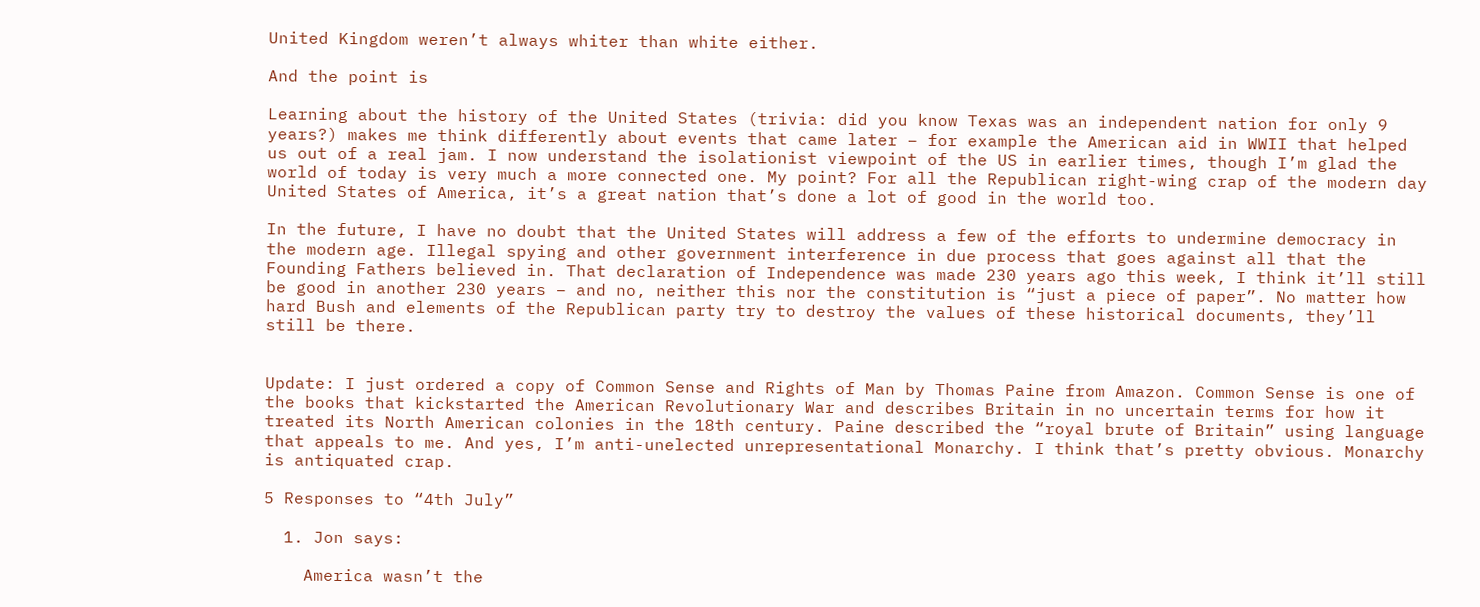United Kingdom weren’t always whiter than white either.

And the point is

Learning about the history of the United States (trivia: did you know Texas was an independent nation for only 9 years?) makes me think differently about events that came later – for example the American aid in WWII that helped us out of a real jam. I now understand the isolationist viewpoint of the US in earlier times, though I’m glad the world of today is very much a more connected one. My point? For all the Republican right-wing crap of the modern day United States of America, it’s a great nation that’s done a lot of good in the world too.

In the future, I have no doubt that the United States will address a few of the efforts to undermine democracy in the modern age. Illegal spying and other government interference in due process that goes against all that the Founding Fathers believed in. That declaration of Independence was made 230 years ago this week, I think it’ll still be good in another 230 years – and no, neither this nor the constitution is “just a piece of paper”. No matter how hard Bush and elements of the Republican party try to destroy the values of these historical documents, they’ll still be there.


Update: I just ordered a copy of Common Sense and Rights of Man by Thomas Paine from Amazon. Common Sense is one of the books that kickstarted the American Revolutionary War and describes Britain in no uncertain terms for how it treated its North American colonies in the 18th century. Paine described the “royal brute of Britain” using language that appeals to me. And yes, I’m anti-unelected unrepresentational Monarchy. I think that’s pretty obvious. Monarchy is antiquated crap.

5 Responses to “4th July”

  1. Jon says:

    America wasn’t the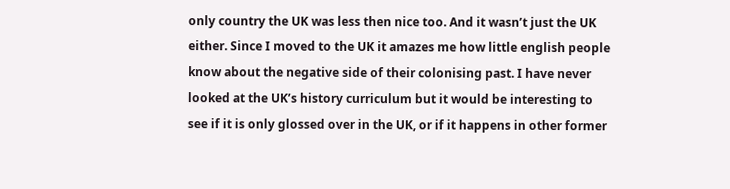only country the UK was less then nice too. And it wasn’t just the UK either. Since I moved to the UK it amazes me how little english people know about the negative side of their colonising past. I have never looked at the UK’s history curriculum but it would be interesting to see if it is only glossed over in the UK, or if it happens in other former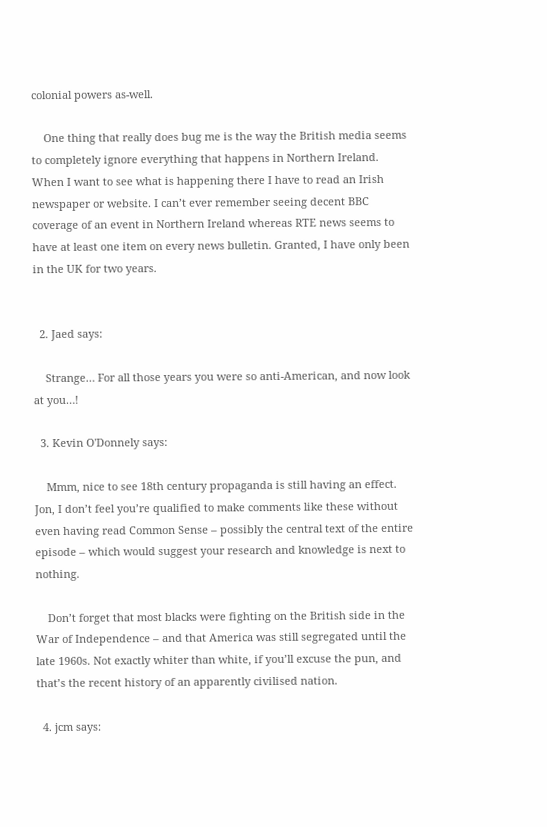colonial powers as-well.

    One thing that really does bug me is the way the British media seems to completely ignore everything that happens in Northern Ireland. When I want to see what is happening there I have to read an Irish newspaper or website. I can’t ever remember seeing decent BBC coverage of an event in Northern Ireland whereas RTE news seems to have at least one item on every news bulletin. Granted, I have only been in the UK for two years.


  2. Jaed says:

    Strange… For all those years you were so anti-American, and now look at you…!

  3. Kevin O'Donnely says:

    Mmm, nice to see 18th century propaganda is still having an effect. Jon, I don’t feel you’re qualified to make comments like these without even having read Common Sense – possibly the central text of the entire episode – which would suggest your research and knowledge is next to nothing.

    Don’t forget that most blacks were fighting on the British side in the War of Independence – and that America was still segregated until the late 1960s. Not exactly whiter than white, if you’ll excuse the pun, and that’s the recent history of an apparently civilised nation.

  4. jcm says: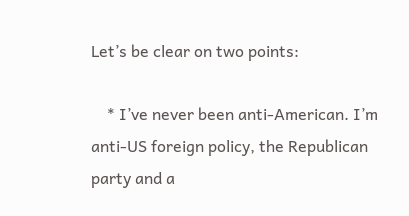Let’s be clear on two points:

    * I’ve never been anti-American. I’m anti-US foreign policy, the Republican party and a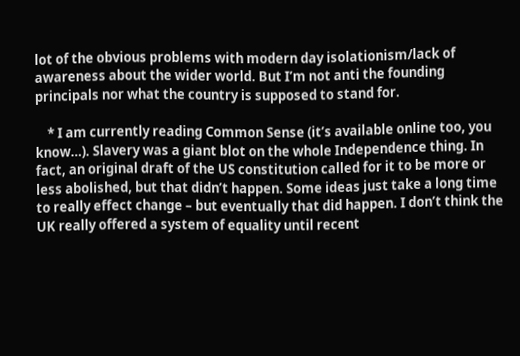lot of the obvious problems with modern day isolationism/lack of awareness about the wider world. But I’m not anti the founding principals nor what the country is supposed to stand for.

    * I am currently reading Common Sense (it’s available online too, you know…). Slavery was a giant blot on the whole Independence thing. In fact, an original draft of the US constitution called for it to be more or less abolished, but that didn’t happen. Some ideas just take a long time to really effect change – but eventually that did happen. I don’t think the UK really offered a system of equality until recent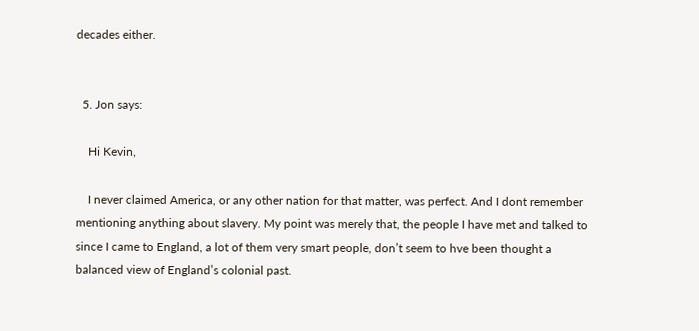decades either.


  5. Jon says:

    Hi Kevin,

    I never claimed America, or any other nation for that matter, was perfect. And I dont remember mentioning anything about slavery. My point was merely that, the people I have met and talked to since I came to England, a lot of them very smart people, don’t seem to hve been thought a balanced view of England’s colonial past.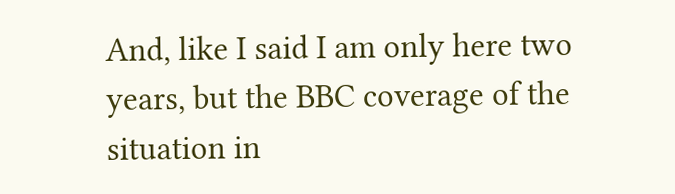And, like I said I am only here two years, but the BBC coverage of the situation in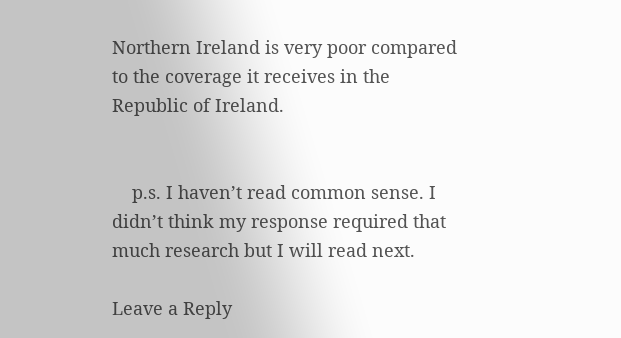Northern Ireland is very poor compared to the coverage it receives in the Republic of Ireland.


    p.s. I haven’t read common sense. I didn’t think my response required that much research but I will read next.

Leave a Reply